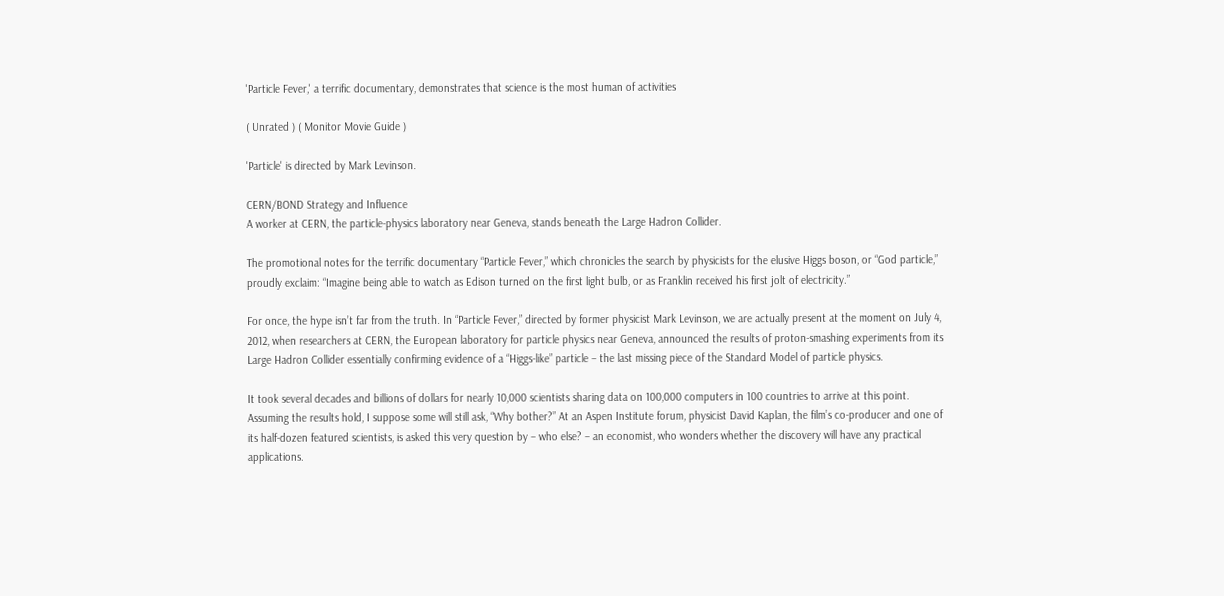'Particle Fever,' a terrific documentary, demonstrates that science is the most human of activities

( Unrated ) ( Monitor Movie Guide )

'Particle' is directed by Mark Levinson.

CERN/BOND Strategy and Influence
A worker at CERN, the particle-physics laboratory near Geneva, stands beneath the Large Hadron Collider.

The promotional notes for the terrific documentary “Particle Fever,” which chronicles the search by physicists for the elusive Higgs boson, or “God particle,” proudly exclaim: “Imagine being able to watch as Edison turned on the first light bulb, or as Franklin received his first jolt of electricity.”

For once, the hype isn’t far from the truth. In “Particle Fever,” directed by former physicist Mark Levinson, we are actually present at the moment on July 4, 2012, when researchers at CERN, the European laboratory for particle physics near Geneva, announced the results of proton-smashing experiments from its Large Hadron Collider essentially confirming evidence of a “Higgs-like” particle – the last missing piece of the Standard Model of particle physics.

It took several decades and billions of dollars for nearly 10,000 scientists sharing data on 100,000 computers in 100 countries to arrive at this point. Assuming the results hold, I suppose some will still ask, “Why bother?” At an Aspen Institute forum, physicist David Kaplan, the film’s co-producer and one of its half-dozen featured scientists, is asked this very question by – who else? – an economist, who wonders whether the discovery will have any practical applications.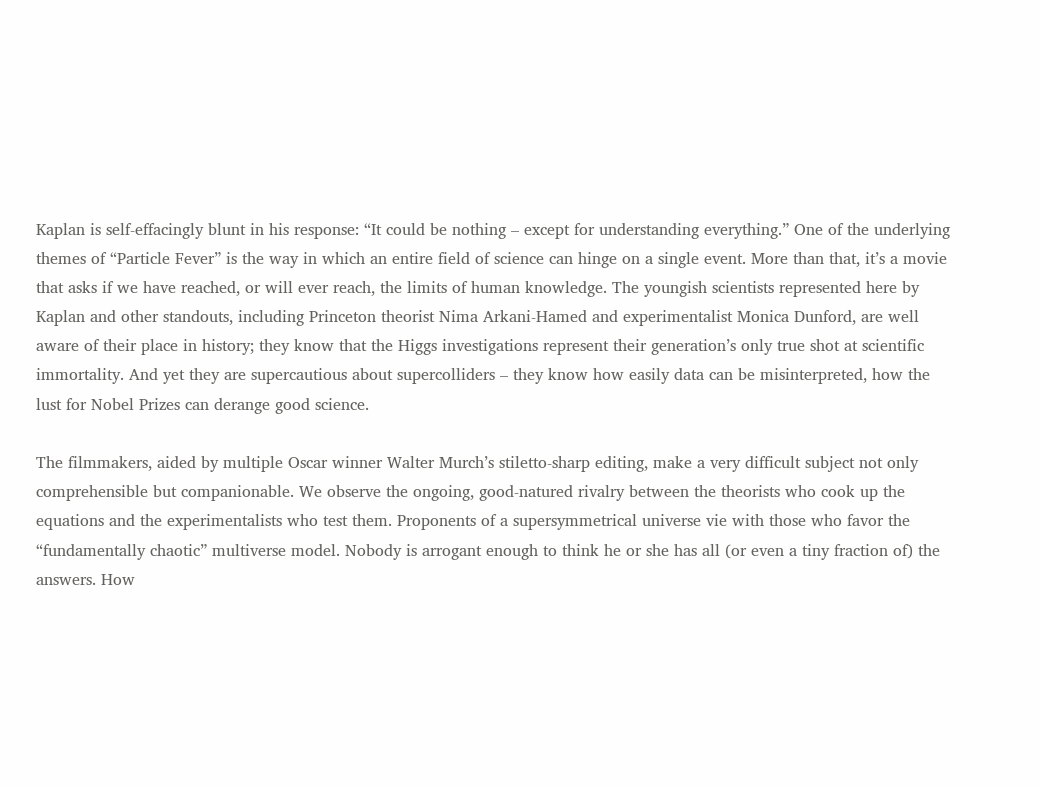Kaplan is self-effacingly blunt in his response: “It could be nothing – except for understanding everything.” One of the underlying themes of “Particle Fever” is the way in which an entire field of science can hinge on a single event. More than that, it’s a movie that asks if we have reached, or will ever reach, the limits of human knowledge. The youngish scientists represented here by Kaplan and other standouts, including Princeton theorist Nima Arkani-Hamed and experimentalist Monica Dunford, are well aware of their place in history; they know that the Higgs investigations represent their generation’s only true shot at scientific immortality. And yet they are supercautious about supercolliders – they know how easily data can be misinterpreted, how the lust for Nobel Prizes can derange good science.

The filmmakers, aided by multiple Oscar winner Walter Murch’s stiletto-sharp editing, make a very difficult subject not only comprehensible but companionable. We observe the ongoing, good-natured rivalry between the theorists who cook up the equations and the experimentalists who test them. Proponents of a supersymmetrical universe vie with those who favor the “fundamentally chaotic” multiverse model. Nobody is arrogant enough to think he or she has all (or even a tiny fraction of) the answers. How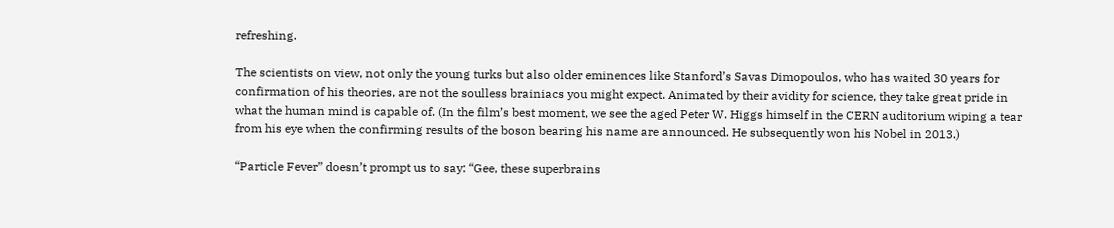refreshing.

The scientists on view, not only the young turks but also older eminences like Stanford’s Savas Dimopoulos, who has waited 30 years for confirmation of his theories, are not the soulless brainiacs you might expect. Animated by their avidity for science, they take great pride in what the human mind is capable of. (In the film’s best moment, we see the aged Peter W. Higgs himself in the CERN auditorium wiping a tear from his eye when the confirming results of the boson bearing his name are announced. He subsequently won his Nobel in 2013.)

“Particle Fever” doesn’t prompt us to say: “Gee, these superbrains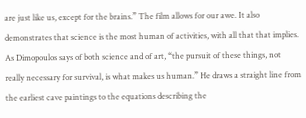are just like us, except for the brains.” The film allows for our awe. It also demonstrates that science is the most human of activities, with all that that implies. As Dimopoulos says of both science and of art, “the pursuit of these things, not really necessary for survival, is what makes us human.” He draws a straight line from the earliest cave paintings to the equations describing the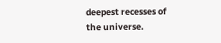deepest recesses of the universe.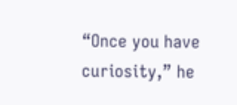“Once you have curiosity,” he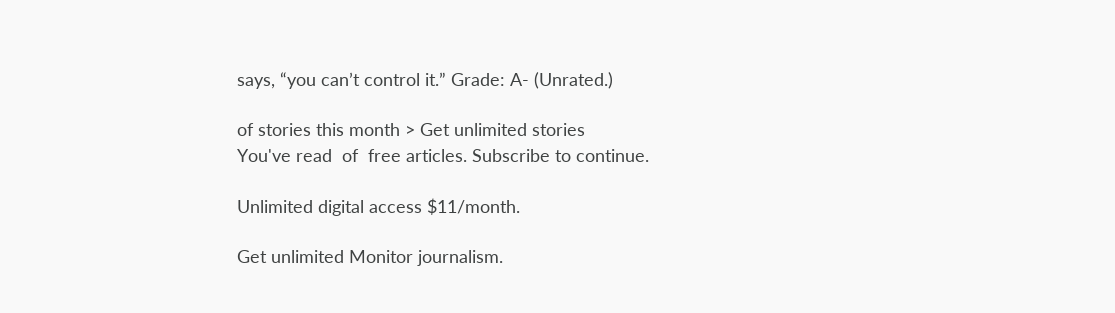says, “you can’t control it.” Grade: A- (Unrated.)

of stories this month > Get unlimited stories
You've read  of  free articles. Subscribe to continue.

Unlimited digital access $11/month.

Get unlimited Monitor journalism.